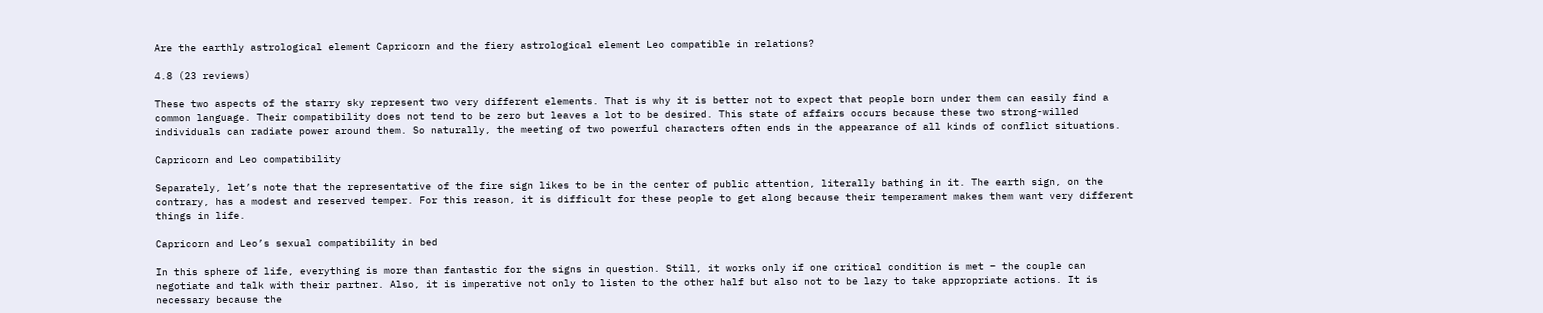Are the earthly astrological element Capricorn and the fiery astrological element Leo compatible in relations?

4.8 (23 reviews)

These two aspects of the starry sky represent two very different elements. That is why it is better not to expect that people born under them can easily find a common language. Their compatibility does not tend to be zero but leaves a lot to be desired. This state of affairs occurs because these two strong-willed individuals can radiate power around them. So naturally, the meeting of two powerful characters often ends in the appearance of all kinds of conflict situations.

Capricorn and Leo compatibility

Separately, let’s note that the representative of the fire sign likes to be in the center of public attention, literally bathing in it. The earth sign, on the contrary, has a modest and reserved temper. For this reason, it is difficult for these people to get along because their temperament makes them want very different things in life.

Capricorn and Leo’s sexual compatibility in bed

In this sphere of life, everything is more than fantastic for the signs in question. Still, it works only if one critical condition is met – the couple can negotiate and talk with their partner. Also, it is imperative not only to listen to the other half but also not to be lazy to take appropriate actions. It is necessary because the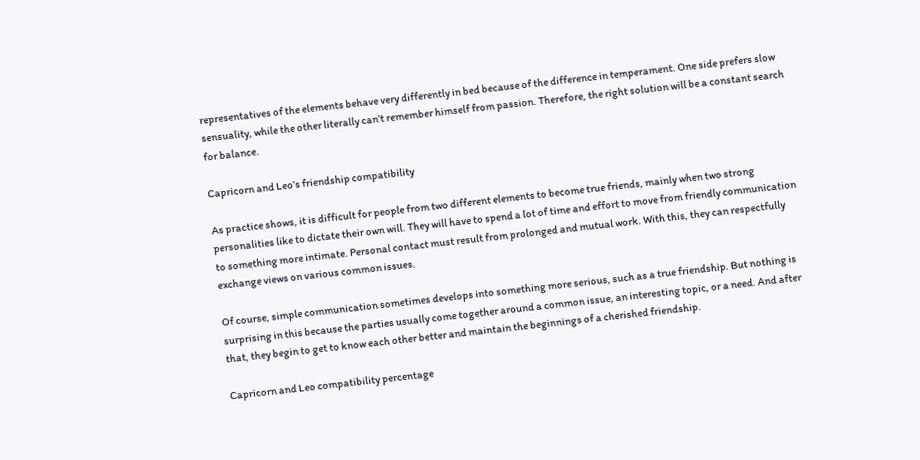representatives of the elements behave very differently in bed because of the difference in temperament. One side prefers slow sensuality, while the other literally can’t remember himself from passion. Therefore, the right solution will be a constant search for balance.

Capricorn and Leo’s friendship compatibility

As practice shows, it is difficult for people from two different elements to become true friends, mainly when two strong personalities like to dictate their own will. They will have to spend a lot of time and effort to move from friendly communication to something more intimate. Personal contact must result from prolonged and mutual work. With this, they can respectfully exchange views on various common issues.

Of course, simple communication sometimes develops into something more serious, such as a true friendship. But nothing is surprising in this because the parties usually come together around a common issue, an interesting topic, or a need. And after that, they begin to get to know each other better and maintain the beginnings of a cherished friendship.

Capricorn and Leo compatibility percentage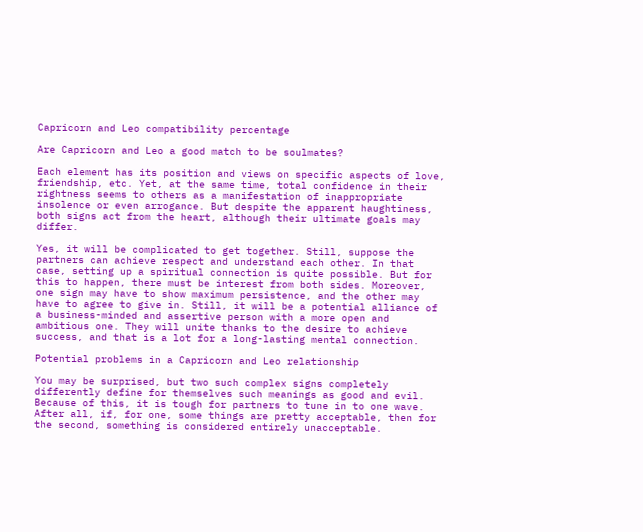Capricorn and Leo compatibility percentage

Are Capricorn and Leo a good match to be soulmates?

Each element has its position and views on specific aspects of love, friendship, etc. Yet, at the same time, total confidence in their rightness seems to others as a manifestation of inappropriate insolence or even arrogance. But despite the apparent haughtiness, both signs act from the heart, although their ultimate goals may differ.

Yes, it will be complicated to get together. Still, suppose the partners can achieve respect and understand each other. In that case, setting up a spiritual connection is quite possible. But for this to happen, there must be interest from both sides. Moreover, one sign may have to show maximum persistence, and the other may have to agree to give in. Still, it will be a potential alliance of a business-minded and assertive person with a more open and ambitious one. They will unite thanks to the desire to achieve success, and that is a lot for a long-lasting mental connection.

Potential problems in a Capricorn and Leo relationship

You may be surprised, but two such complex signs completely differently define for themselves such meanings as good and evil. Because of this, it is tough for partners to tune in to one wave. After all, if, for one, some things are pretty acceptable, then for the second, something is considered entirely unacceptable.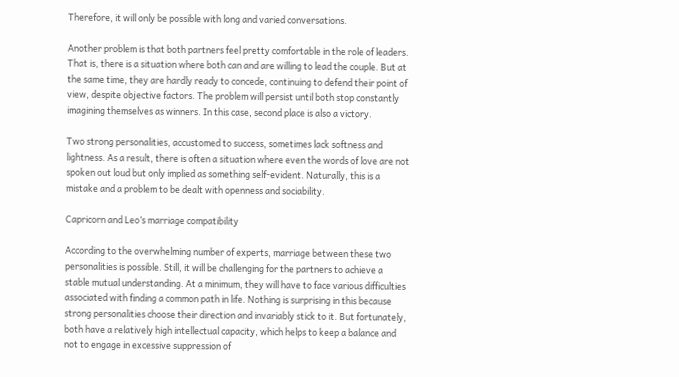Therefore, it will only be possible with long and varied conversations.

Another problem is that both partners feel pretty comfortable in the role of leaders. That is, there is a situation where both can and are willing to lead the couple. But at the same time, they are hardly ready to concede, continuing to defend their point of view, despite objective factors. The problem will persist until both stop constantly imagining themselves as winners. In this case, second place is also a victory.

Two strong personalities, accustomed to success, sometimes lack softness and lightness. As a result, there is often a situation where even the words of love are not spoken out loud but only implied as something self-evident. Naturally, this is a mistake and a problem to be dealt with openness and sociability.

Capricorn and Leo’s marriage compatibility

According to the overwhelming number of experts, marriage between these two personalities is possible. Still, it will be challenging for the partners to achieve a stable mutual understanding. At a minimum, they will have to face various difficulties associated with finding a common path in life. Nothing is surprising in this because strong personalities choose their direction and invariably stick to it. But fortunately, both have a relatively high intellectual capacity, which helps to keep a balance and not to engage in excessive suppression of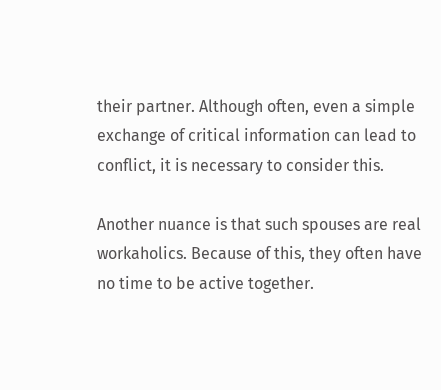their partner. Although often, even a simple exchange of critical information can lead to conflict, it is necessary to consider this.

Another nuance is that such spouses are real workaholics. Because of this, they often have no time to be active together.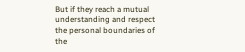But if they reach a mutual understanding and respect the personal boundaries of the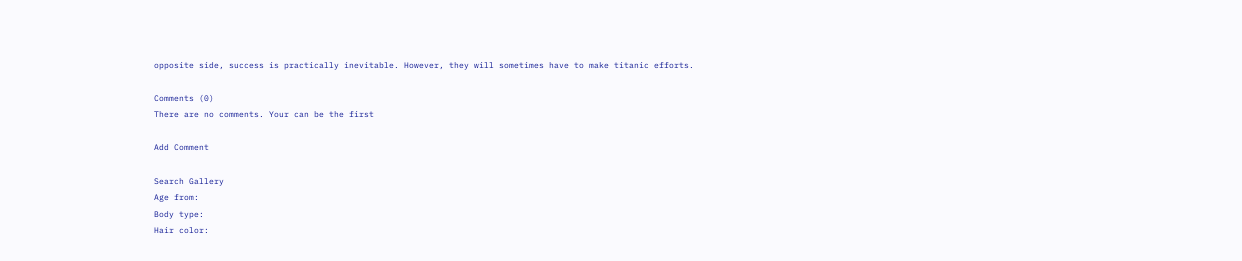opposite side, success is practically inevitable. However, they will sometimes have to make titanic efforts.

Comments (0)
There are no comments. Your can be the first

Add Comment

Search Gallery
Age from:
Body type:
Hair color: